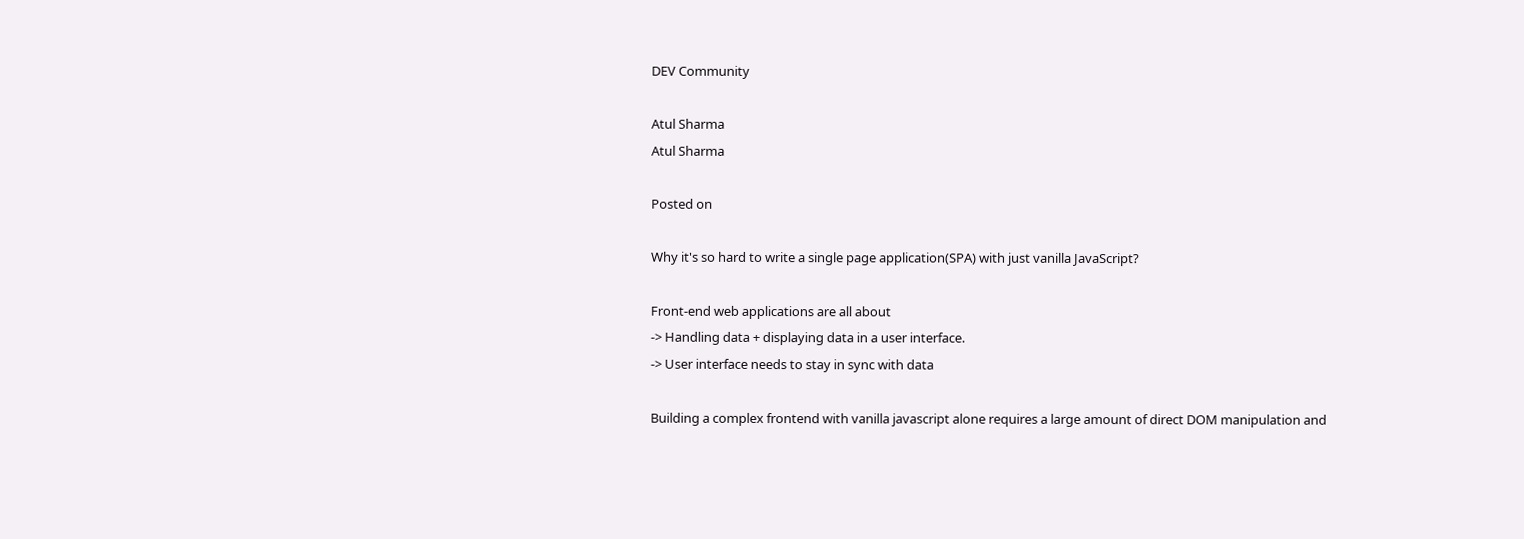DEV Community

Atul Sharma
Atul Sharma

Posted on

Why it's so hard to write a single page application(SPA) with just vanilla JavaScript?

Front-end web applications are all about
-> Handling data + displaying data in a user interface.
-> User interface needs to stay in sync with data

Building a complex frontend with vanilla javascript alone requires a large amount of direct DOM manipulation and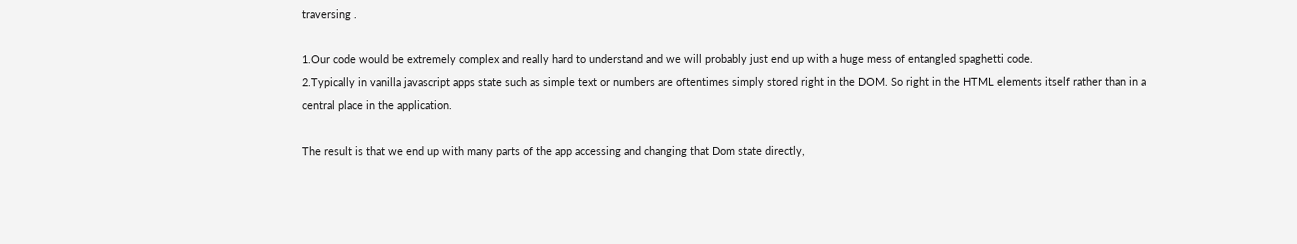traversing .

1.Our code would be extremely complex and really hard to understand and we will probably just end up with a huge mess of entangled spaghetti code.
2.Typically in vanilla javascript apps state such as simple text or numbers are oftentimes simply stored right in the DOM. So right in the HTML elements itself rather than in a central place in the application.

The result is that we end up with many parts of the app accessing and changing that Dom state directly,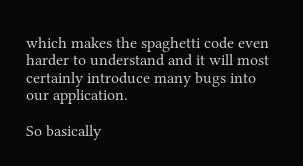which makes the spaghetti code even harder to understand and it will most certainly introduce many bugs into our application.

So basically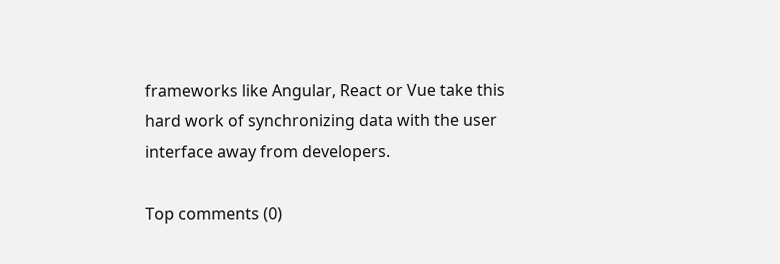frameworks like Angular, React or Vue take this hard work of synchronizing data with the user interface away from developers.

Top comments (0)